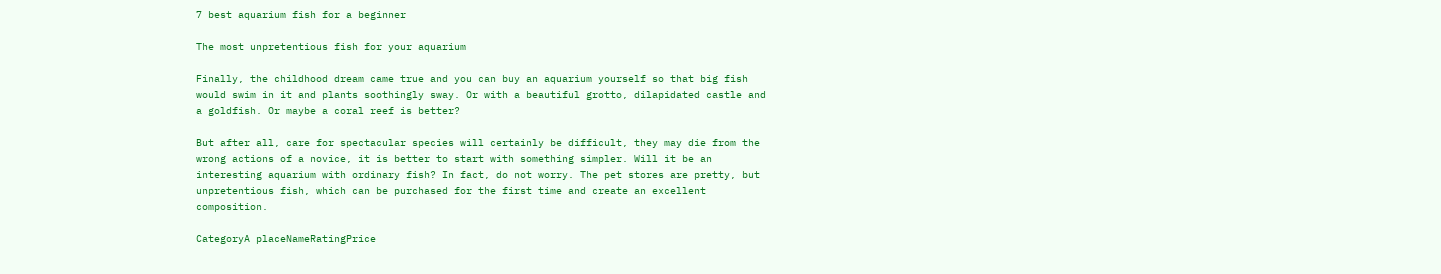7 best aquarium fish for a beginner

The most unpretentious fish for your aquarium

Finally, the childhood dream came true and you can buy an aquarium yourself so that big fish would swim in it and plants soothingly sway. Or with a beautiful grotto, dilapidated castle and a goldfish. Or maybe a coral reef is better?

But after all, care for spectacular species will certainly be difficult, they may die from the wrong actions of a novice, it is better to start with something simpler. Will it be an interesting aquarium with ordinary fish? In fact, do not worry. The pet stores are pretty, but unpretentious fish, which can be purchased for the first time and create an excellent composition.

CategoryA placeNameRatingPrice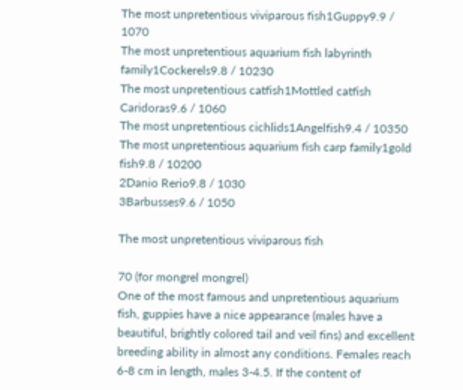The most unpretentious viviparous fish1Guppy9.9 / 1070
The most unpretentious aquarium fish labyrinth family1Cockerels9.8 / 10230
The most unpretentious catfish1Mottled catfish Caridoras9.6 / 1060
The most unpretentious cichlids1Angelfish9.4 / 10350
The most unpretentious aquarium fish carp family1gold fish9.8 / 10200
2Danio Rerio9.8 / 1030
3Barbusses9.6 / 1050

The most unpretentious viviparous fish

70 (for mongrel mongrel)
One of the most famous and unpretentious aquarium fish, guppies have a nice appearance (males have a beautiful, brightly colored tail and veil fins) and excellent breeding ability in almost any conditions. Females reach 6-8 cm in length, males 3-4.5. If the content of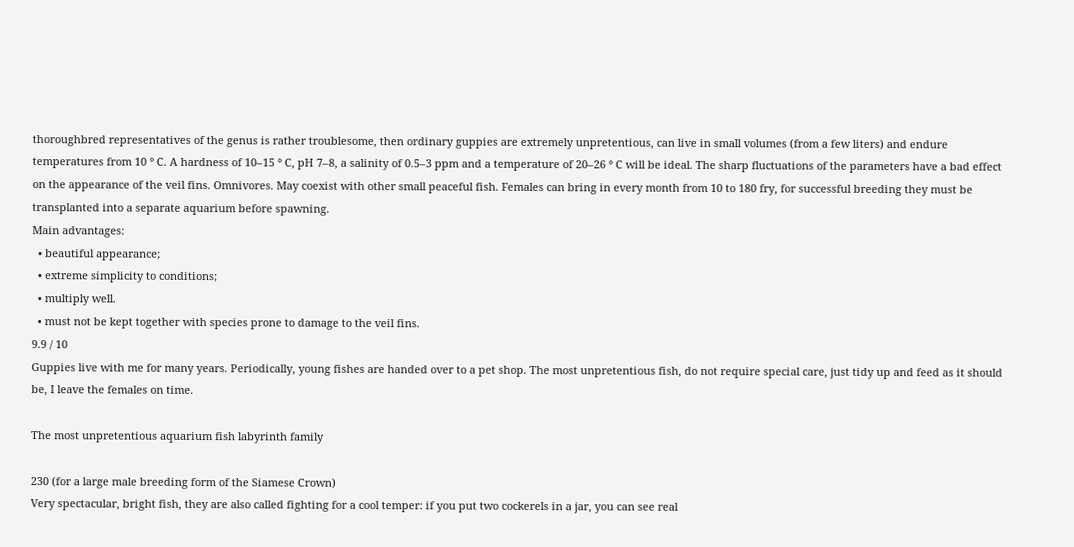thoroughbred representatives of the genus is rather troublesome, then ordinary guppies are extremely unpretentious, can live in small volumes (from a few liters) and endure temperatures from 10 ° C. A hardness of 10–15 ° C, pH 7–8, a salinity of 0.5–3 ppm and a temperature of 20–26 ° C will be ideal. The sharp fluctuations of the parameters have a bad effect on the appearance of the veil fins. Omnivores. May coexist with other small peaceful fish. Females can bring in every month from 10 to 180 fry, for successful breeding they must be transplanted into a separate aquarium before spawning.
Main advantages:
  • beautiful appearance;
  • extreme simplicity to conditions;
  • multiply well.
  • must not be kept together with species prone to damage to the veil fins.
9.9 / 10
Guppies live with me for many years. Periodically, young fishes are handed over to a pet shop. The most unpretentious fish, do not require special care, just tidy up and feed as it should be, I leave the females on time.

The most unpretentious aquarium fish labyrinth family

230 (for a large male breeding form of the Siamese Crown)
Very spectacular, bright fish, they are also called fighting for a cool temper: if you put two cockerels in a jar, you can see real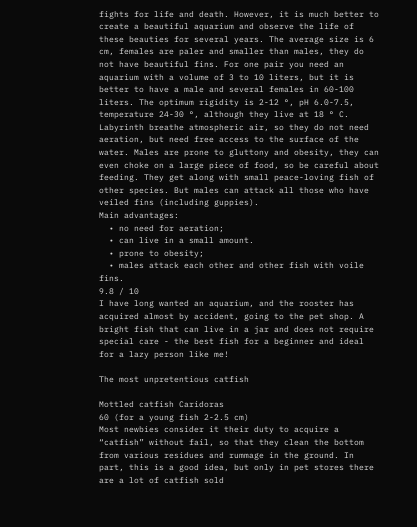fights for life and death. However, it is much better to create a beautiful aquarium and observe the life of these beauties for several years. The average size is 6 cm, females are paler and smaller than males, they do not have beautiful fins. For one pair you need an aquarium with a volume of 3 to 10 liters, but it is better to have a male and several females in 60-100 liters. The optimum rigidity is 2-12 °, pH 6.0-7.5, temperature 24-30 °, although they live at 18 ° C. Labyrinth breathe atmospheric air, so they do not need aeration, but need free access to the surface of the water. Males are prone to gluttony and obesity, they can even choke on a large piece of food, so be careful about feeding. They get along with small peace-loving fish of other species. But males can attack all those who have veiled fins (including guppies).
Main advantages:
  • no need for aeration;
  • can live in a small amount.
  • prone to obesity;
  • males attack each other and other fish with voile fins.
9.8 / 10
I have long wanted an aquarium, and the rooster has acquired almost by accident, going to the pet shop. A bright fish that can live in a jar and does not require special care - the best fish for a beginner and ideal for a lazy person like me!

The most unpretentious catfish

Mottled catfish Caridoras
60 (for a young fish 2-2.5 cm)
Most newbies consider it their duty to acquire a “catfish” without fail, so that they clean the bottom from various residues and rummage in the ground. In part, this is a good idea, but only in pet stores there are a lot of catfish sold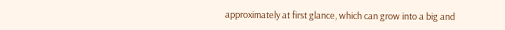approximately at first glance, which can grow into a big and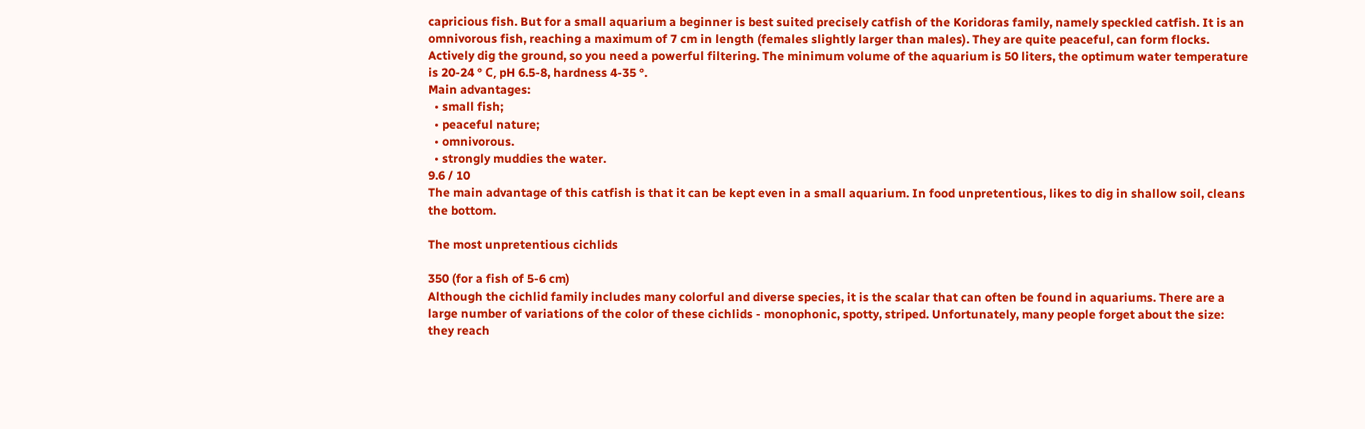capricious fish. But for a small aquarium a beginner is best suited precisely catfish of the Koridoras family, namely speckled catfish. It is an omnivorous fish, reaching a maximum of 7 cm in length (females slightly larger than males). They are quite peaceful, can form flocks. Actively dig the ground, so you need a powerful filtering. The minimum volume of the aquarium is 50 liters, the optimum water temperature is 20-24 ° С, pH 6.5-8, hardness 4-35 °.
Main advantages:
  • small fish;
  • peaceful nature;
  • omnivorous.
  • strongly muddies the water.
9.6 / 10
The main advantage of this catfish is that it can be kept even in a small aquarium. In food unpretentious, likes to dig in shallow soil, cleans the bottom.

The most unpretentious cichlids

350 (for a fish of 5-6 cm)
Although the cichlid family includes many colorful and diverse species, it is the scalar that can often be found in aquariums. There are a large number of variations of the color of these cichlids - monophonic, spotty, striped. Unfortunately, many people forget about the size: they reach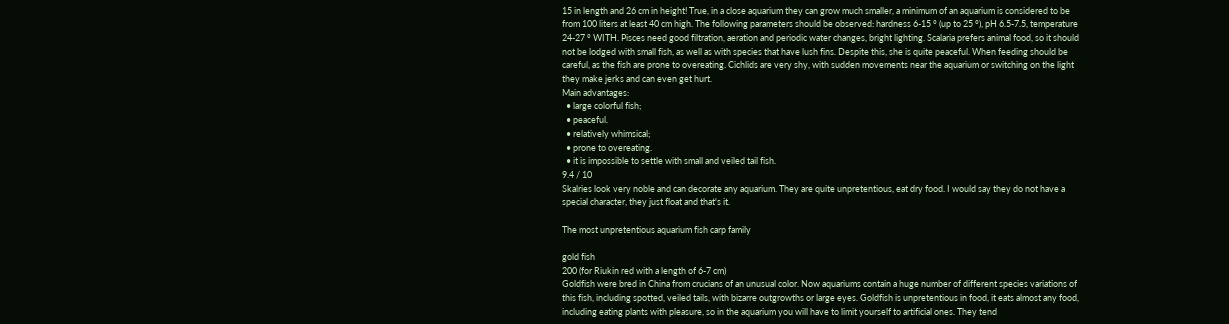15 in length and 26 cm in height! True, in a close aquarium they can grow much smaller, a minimum of an aquarium is considered to be from 100 liters at least 40 cm high. The following parameters should be observed: hardness 6-15 ° (up to 25 °), pH 6.5-7.5, temperature 24-27 ° WITH. Pisces need good filtration, aeration and periodic water changes, bright lighting. Scalaria prefers animal food, so it should not be lodged with small fish, as well as with species that have lush fins. Despite this, she is quite peaceful. When feeding should be careful, as the fish are prone to overeating. Cichlids are very shy, with sudden movements near the aquarium or switching on the light they make jerks and can even get hurt.
Main advantages:
  • large colorful fish;
  • peaceful.
  • relatively whimsical;
  • prone to overeating.
  • it is impossible to settle with small and veiled tail fish.
9.4 / 10
Skalries look very noble and can decorate any aquarium. They are quite unpretentious, eat dry food. I would say they do not have a special character, they just float and that's it.

The most unpretentious aquarium fish carp family

gold fish
200 (for Riukin red with a length of 6-7 cm)
Goldfish were bred in China from crucians of an unusual color. Now aquariums contain a huge number of different species variations of this fish, including spotted, veiled tails, with bizarre outgrowths or large eyes. Goldfish is unpretentious in food, it eats almost any food, including eating plants with pleasure, so in the aquarium you will have to limit yourself to artificial ones. They tend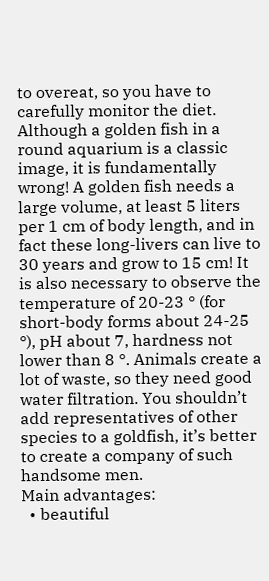to overeat, so you have to carefully monitor the diet. Although a golden fish in a round aquarium is a classic image, it is fundamentally wrong! A golden fish needs a large volume, at least 5 liters per 1 cm of body length, and in fact these long-livers can live to 30 years and grow to 15 cm! It is also necessary to observe the temperature of 20-23 ° (for short-body forms about 24-25 °), pH about 7, hardness not lower than 8 °. Animals create a lot of waste, so they need good water filtration. You shouldn’t add representatives of other species to a goldfish, it’s better to create a company of such handsome men.
Main advantages:
  • beautiful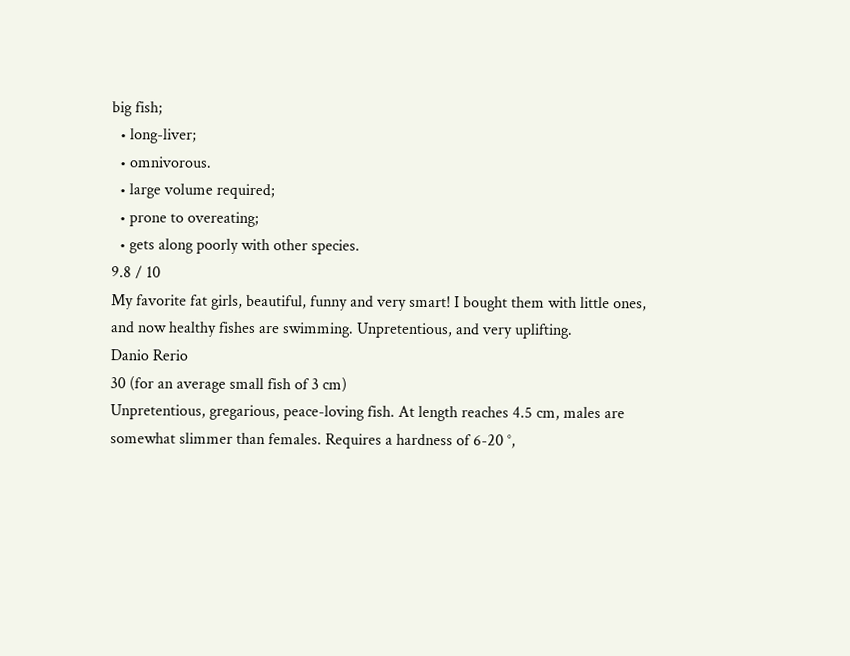big fish;
  • long-liver;
  • omnivorous.
  • large volume required;
  • prone to overeating;
  • gets along poorly with other species.
9.8 / 10
My favorite fat girls, beautiful, funny and very smart! I bought them with little ones, and now healthy fishes are swimming. Unpretentious, and very uplifting.
Danio Rerio
30 (for an average small fish of 3 cm)
Unpretentious, gregarious, peace-loving fish. At length reaches 4.5 cm, males are somewhat slimmer than females. Requires a hardness of 6-20 °,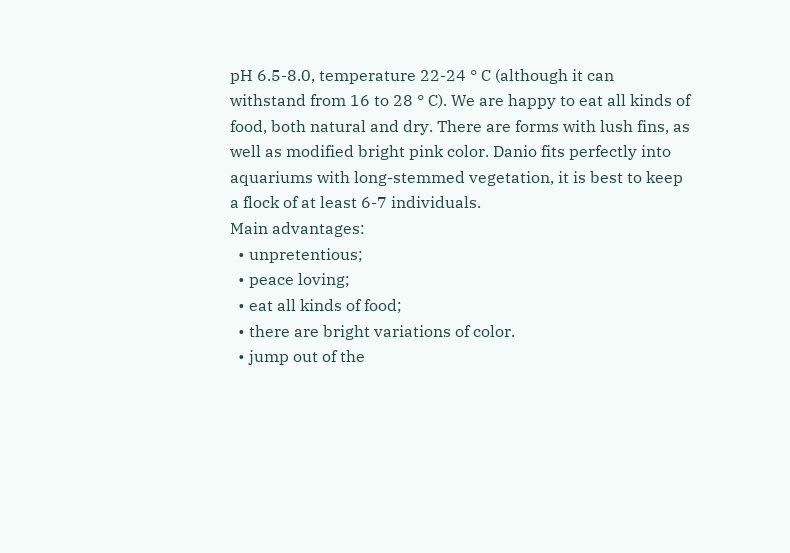pH 6.5-8.0, temperature 22-24 ° C (although it can withstand from 16 to 28 ° C). We are happy to eat all kinds of food, both natural and dry. There are forms with lush fins, as well as modified bright pink color. Danio fits perfectly into aquariums with long-stemmed vegetation, it is best to keep a flock of at least 6-7 individuals.
Main advantages:
  • unpretentious;
  • peace loving;
  • eat all kinds of food;
  • there are bright variations of color.
  • jump out of the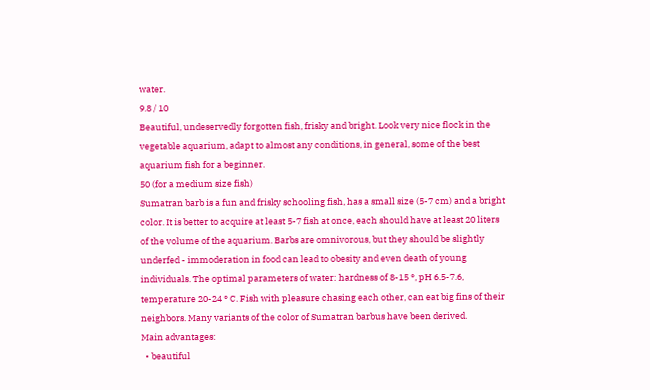water.
9.8 / 10
Beautiful, undeservedly forgotten fish, frisky and bright. Look very nice flock in the vegetable aquarium, adapt to almost any conditions, in general, some of the best aquarium fish for a beginner.
50 (for a medium size fish)
Sumatran barb is a fun and frisky schooling fish, has a small size (5-7 cm) and a bright color. It is better to acquire at least 5-7 fish at once, each should have at least 20 liters of the volume of the aquarium. Barbs are omnivorous, but they should be slightly underfed - immoderation in food can lead to obesity and even death of young individuals. The optimal parameters of water: hardness of 8-15 °, pH 6.5-7.6, temperature 20-24 ° C. Fish with pleasure chasing each other, can eat big fins of their neighbors. Many variants of the color of Sumatran barbus have been derived.
Main advantages:
  • beautiful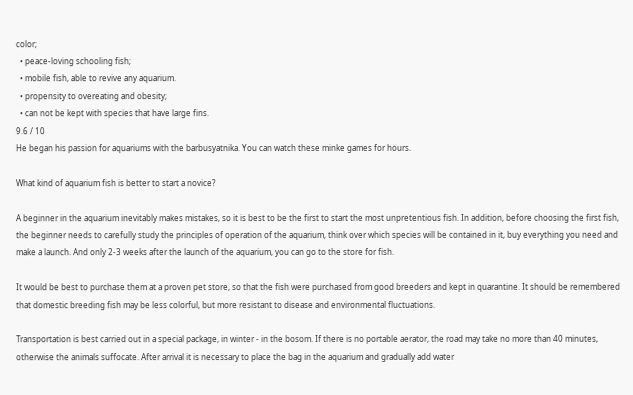color;
  • peace-loving schooling fish;
  • mobile fish, able to revive any aquarium.
  • propensity to overeating and obesity;
  • can not be kept with species that have large fins.
9.6 / 10
He began his passion for aquariums with the barbusyatnika. You can watch these minke games for hours.

What kind of aquarium fish is better to start a novice?

A beginner in the aquarium inevitably makes mistakes, so it is best to be the first to start the most unpretentious fish. In addition, before choosing the first fish, the beginner needs to carefully study the principles of operation of the aquarium, think over which species will be contained in it, buy everything you need and make a launch. And only 2-3 weeks after the launch of the aquarium, you can go to the store for fish.

It would be best to purchase them at a proven pet store, so that the fish were purchased from good breeders and kept in quarantine. It should be remembered that domestic breeding fish may be less colorful, but more resistant to disease and environmental fluctuations.

Transportation is best carried out in a special package, in winter - in the bosom. If there is no portable aerator, the road may take no more than 40 minutes, otherwise the animals suffocate. After arrival it is necessary to place the bag in the aquarium and gradually add water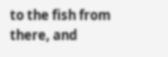to the fish from there, and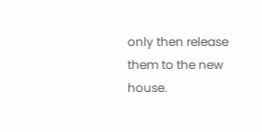only then release them to the new house.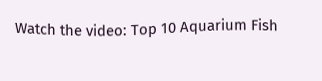Watch the video: Top 10 Aquarium Fish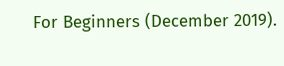For Beginners (December 2019).